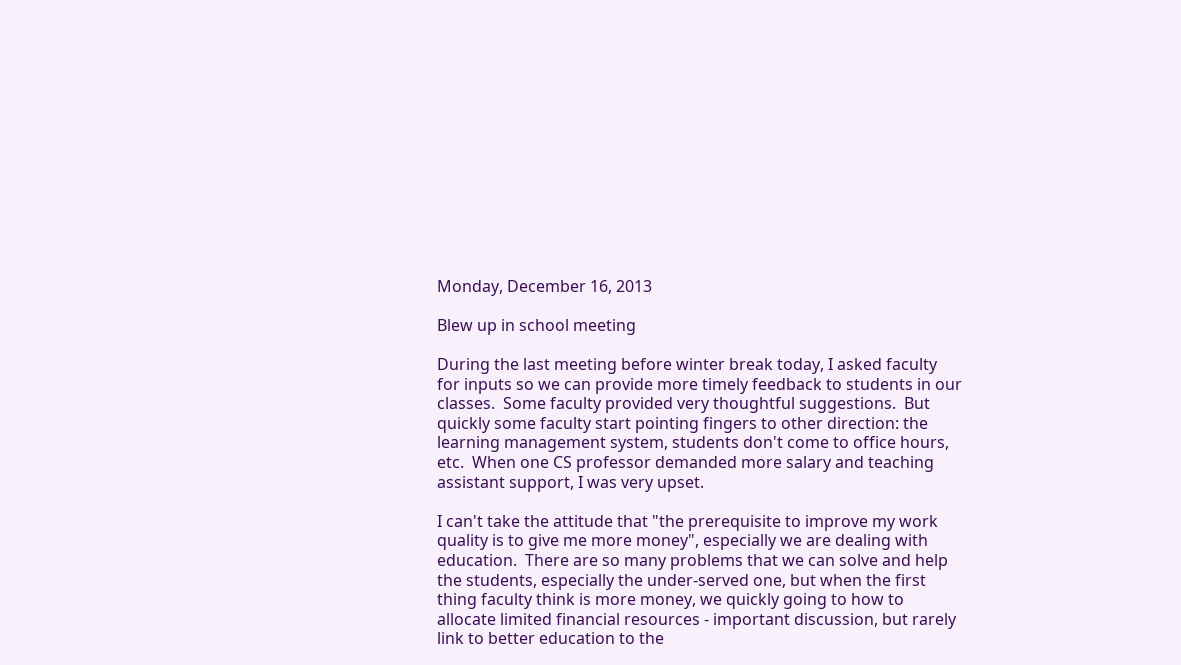Monday, December 16, 2013

Blew up in school meeting

During the last meeting before winter break today, I asked faculty for inputs so we can provide more timely feedback to students in our classes.  Some faculty provided very thoughtful suggestions.  But quickly some faculty start pointing fingers to other direction: the learning management system, students don't come to office hours, etc.  When one CS professor demanded more salary and teaching assistant support, I was very upset.

I can't take the attitude that "the prerequisite to improve my work quality is to give me more money", especially we are dealing with education.  There are so many problems that we can solve and help the students, especially the under-served one, but when the first thing faculty think is more money, we quickly going to how to allocate limited financial resources - important discussion, but rarely link to better education to the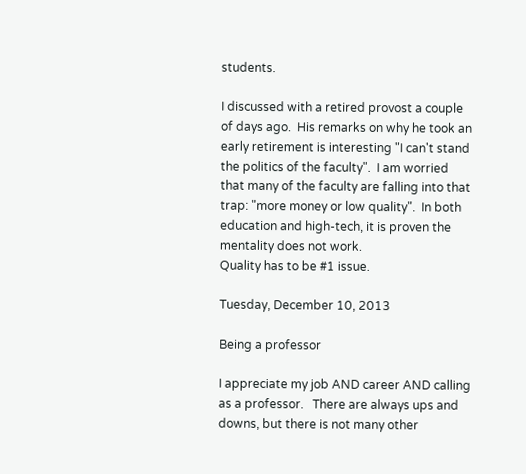students.

I discussed with a retired provost a couple of days ago.  His remarks on why he took an early retirement is interesting "I can't stand the politics of the faculty".  I am worried that many of the faculty are falling into that trap: "more money or low quality".  In both education and high-tech, it is proven the mentality does not work.
Quality has to be #1 issue.

Tuesday, December 10, 2013

Being a professor

I appreciate my job AND career AND calling as a professor.   There are always ups and downs, but there is not many other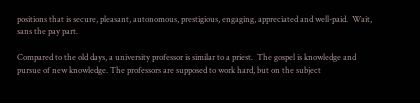positions that is secure, pleasant, autonomous, prestigious, engaging, appreciated and well-paid.  Wait, sans the pay part.

Compared to the old days, a university professor is similar to a priest.  The gospel is knowledge and pursue of new knowledge. The professors are supposed to work hard, but on the subject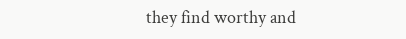they find worthy and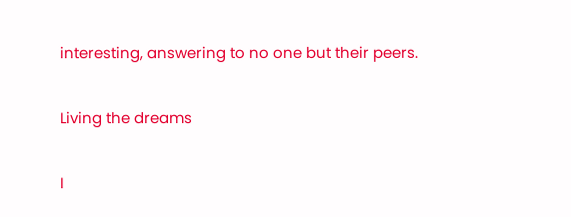interesting, answering to no one but their peers.

Living the dreams

I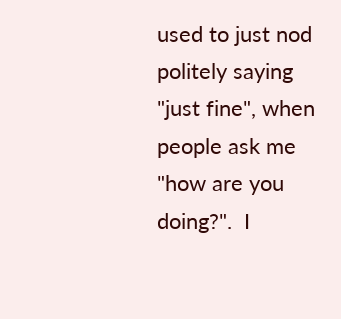used to just nod politely saying "just fine", when people ask me "how are you doing?".  I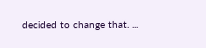decided to change that. ...